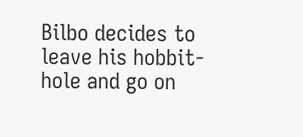Bilbo decides to leave his hobbit-hole and go on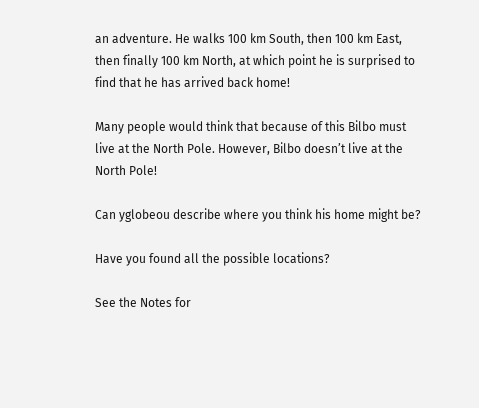an adventure. He walks 100 km South, then 100 km East, then finally 100 km North, at which point he is surprised to find that he has arrived back home!

Many people would think that because of this Bilbo must live at the North Pole. However, Bilbo doesn’t live at the North Pole!

Can yglobeou describe where you think his home might be?

Have you found all the possible locations?

See the Notes for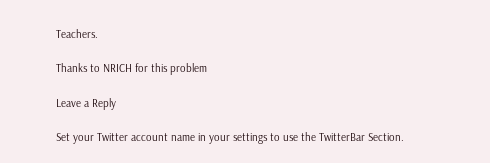Teachers.

Thanks to NRICH for this problem

Leave a Reply

Set your Twitter account name in your settings to use the TwitterBar Section.